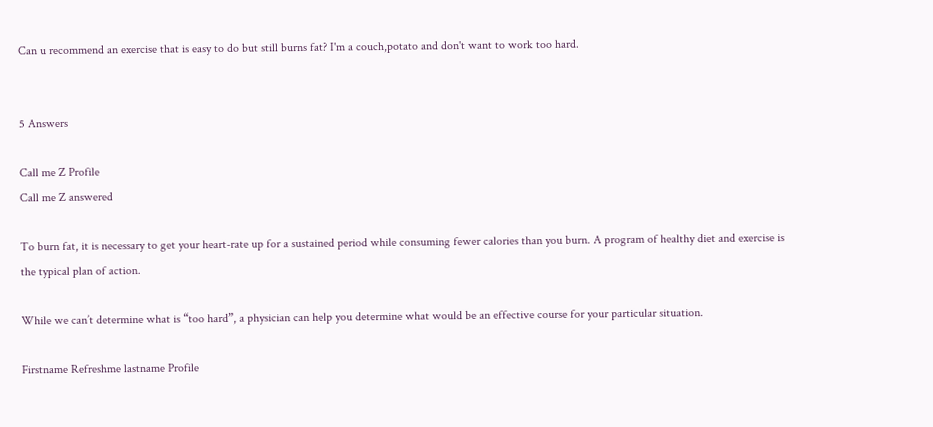Can u recommend an exercise that is easy to do but still burns fat? I'm a couch,potato and don't want to work too hard.


5 Answers

Call me Z Profile
Call me Z answered

To burn fat, it is necessary to get your heart-rate up for a sustained period while consuming fewer calories than you burn. A program of healthy diet and exercise is the typical plan of action.

While we can’t determine what is “too hard”, a physician can help you determine what would be an effective course for your particular situation.

Firstname Refreshme lastname Profile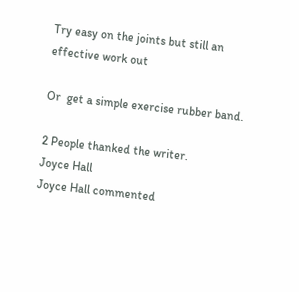Try easy on the joints but still an effective work out

Or  get a simple exercise rubber band.

2 People thanked the writer.
Joyce Hall
Joyce Hall commented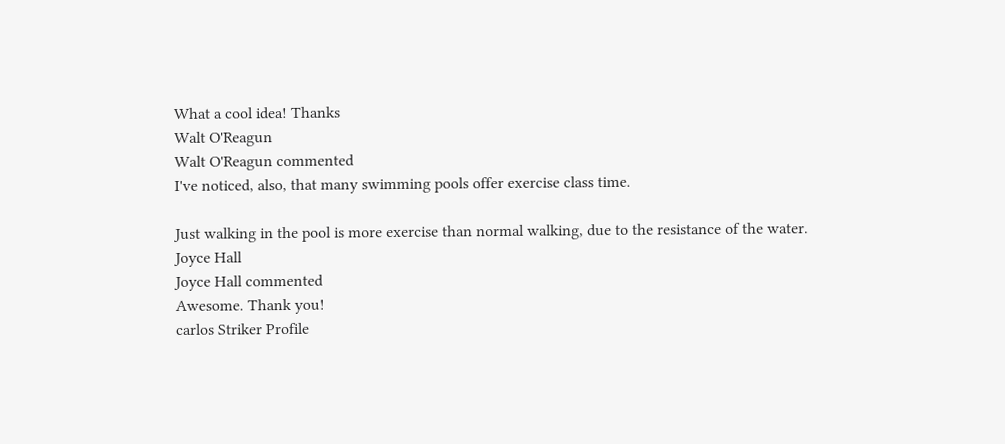What a cool idea! Thanks
Walt O'Reagun
Walt O'Reagun commented
I've noticed, also, that many swimming pools offer exercise class time.

Just walking in the pool is more exercise than normal walking, due to the resistance of the water.
Joyce Hall
Joyce Hall commented
Awesome. Thank you!
carlos Striker Profile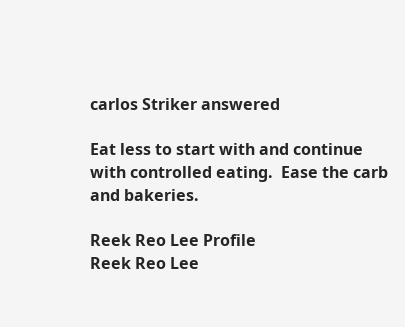carlos Striker answered

Eat less to start with and continue with controlled eating.  Ease the carb and bakeries.

Reek Reo Lee Profile
Reek Reo Lee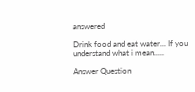answered

Drink food and eat water... If you understand what i mean.....

Answer Question